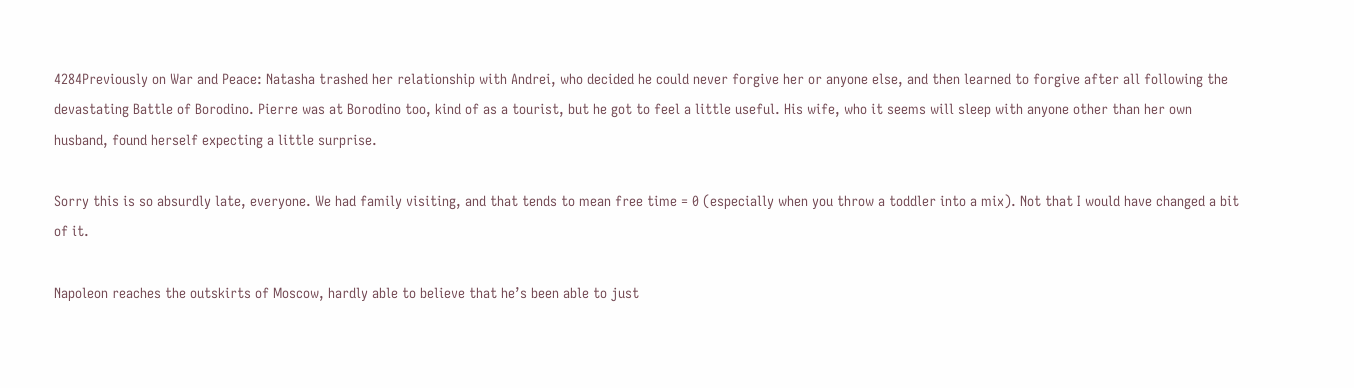4284Previously on War and Peace: Natasha trashed her relationship with Andrei, who decided he could never forgive her or anyone else, and then learned to forgive after all following the devastating Battle of Borodino. Pierre was at Borodino too, kind of as a tourist, but he got to feel a little useful. His wife, who it seems will sleep with anyone other than her own husband, found herself expecting a little surprise.

Sorry this is so absurdly late, everyone. We had family visiting, and that tends to mean free time = 0 (especially when you throw a toddler into a mix). Not that I would have changed a bit of it.

Napoleon reaches the outskirts of Moscow, hardly able to believe that he’s been able to just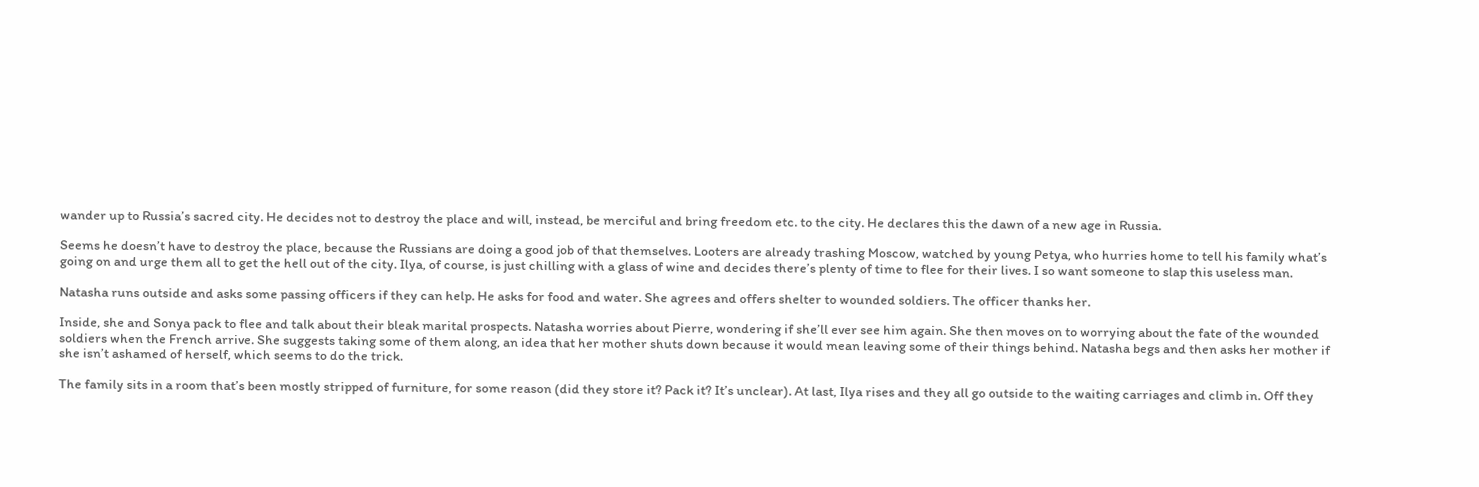wander up to Russia’s sacred city. He decides not to destroy the place and will, instead, be merciful and bring freedom etc. to the city. He declares this the dawn of a new age in Russia.

Seems he doesn’t have to destroy the place, because the Russians are doing a good job of that themselves. Looters are already trashing Moscow, watched by young Petya, who hurries home to tell his family what’s going on and urge them all to get the hell out of the city. Ilya, of course, is just chilling with a glass of wine and decides there’s plenty of time to flee for their lives. I so want someone to slap this useless man.

Natasha runs outside and asks some passing officers if they can help. He asks for food and water. She agrees and offers shelter to wounded soldiers. The officer thanks her.

Inside, she and Sonya pack to flee and talk about their bleak marital prospects. Natasha worries about Pierre, wondering if she’ll ever see him again. She then moves on to worrying about the fate of the wounded soldiers when the French arrive. She suggests taking some of them along, an idea that her mother shuts down because it would mean leaving some of their things behind. Natasha begs and then asks her mother if she isn’t ashamed of herself, which seems to do the trick.

The family sits in a room that’s been mostly stripped of furniture, for some reason (did they store it? Pack it? It’s unclear). At last, Ilya rises and they all go outside to the waiting carriages and climb in. Off they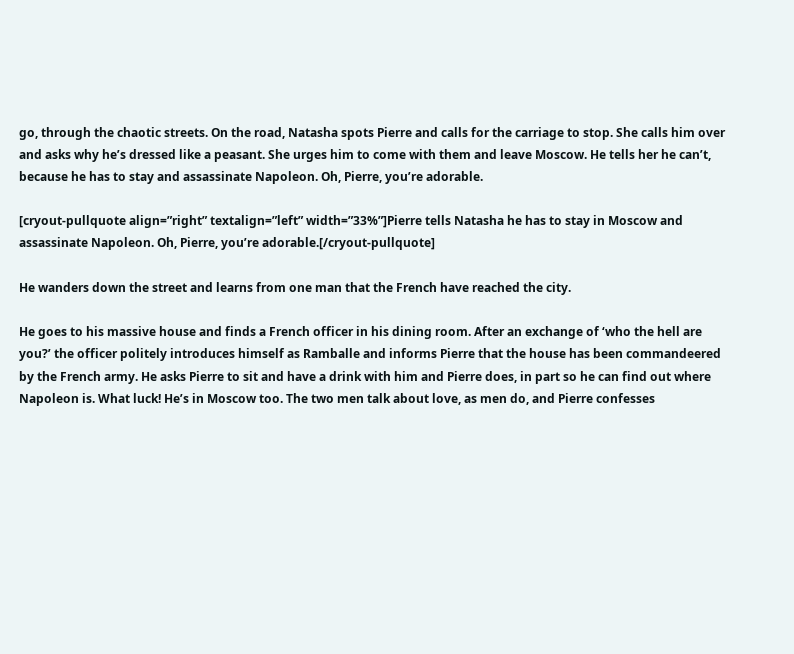go, through the chaotic streets. On the road, Natasha spots Pierre and calls for the carriage to stop. She calls him over and asks why he’s dressed like a peasant. She urges him to come with them and leave Moscow. He tells her he can’t, because he has to stay and assassinate Napoleon. Oh, Pierre, you’re adorable.

[cryout-pullquote align=”right” textalign=”left” width=”33%”]Pierre tells Natasha he has to stay in Moscow and assassinate Napoleon. Oh, Pierre, you’re adorable.[/cryout-pullquote]

He wanders down the street and learns from one man that the French have reached the city.

He goes to his massive house and finds a French officer in his dining room. After an exchange of ‘who the hell are you?’ the officer politely introduces himself as Ramballe and informs Pierre that the house has been commandeered by the French army. He asks Pierre to sit and have a drink with him and Pierre does, in part so he can find out where Napoleon is. What luck! He’s in Moscow too. The two men talk about love, as men do, and Pierre confesses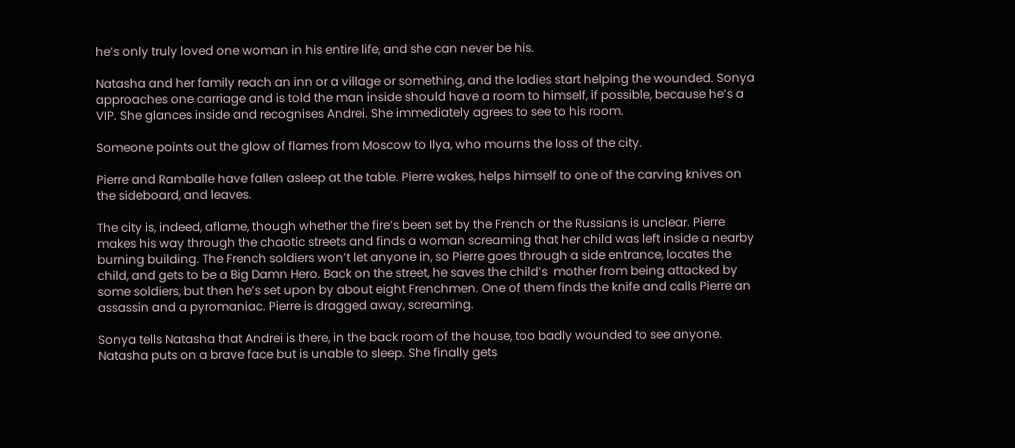he’s only truly loved one woman in his entire life, and she can never be his.

Natasha and her family reach an inn or a village or something, and the ladies start helping the wounded. Sonya approaches one carriage and is told the man inside should have a room to himself, if possible, because he’s a VIP. She glances inside and recognises Andrei. She immediately agrees to see to his room.

Someone points out the glow of flames from Moscow to Ilya, who mourns the loss of the city.

Pierre and Ramballe have fallen asleep at the table. Pierre wakes, helps himself to one of the carving knives on the sideboard, and leaves.

The city is, indeed, aflame, though whether the fire’s been set by the French or the Russians is unclear. Pierre makes his way through the chaotic streets and finds a woman screaming that her child was left inside a nearby burning building. The French soldiers won’t let anyone in, so Pierre goes through a side entrance, locates the child, and gets to be a Big Damn Hero. Back on the street, he saves the child’s  mother from being attacked by some soldiers, but then he’s set upon by about eight Frenchmen. One of them finds the knife and calls Pierre an assassin and a pyromaniac. Pierre is dragged away, screaming.

Sonya tells Natasha that Andrei is there, in the back room of the house, too badly wounded to see anyone. Natasha puts on a brave face but is unable to sleep. She finally gets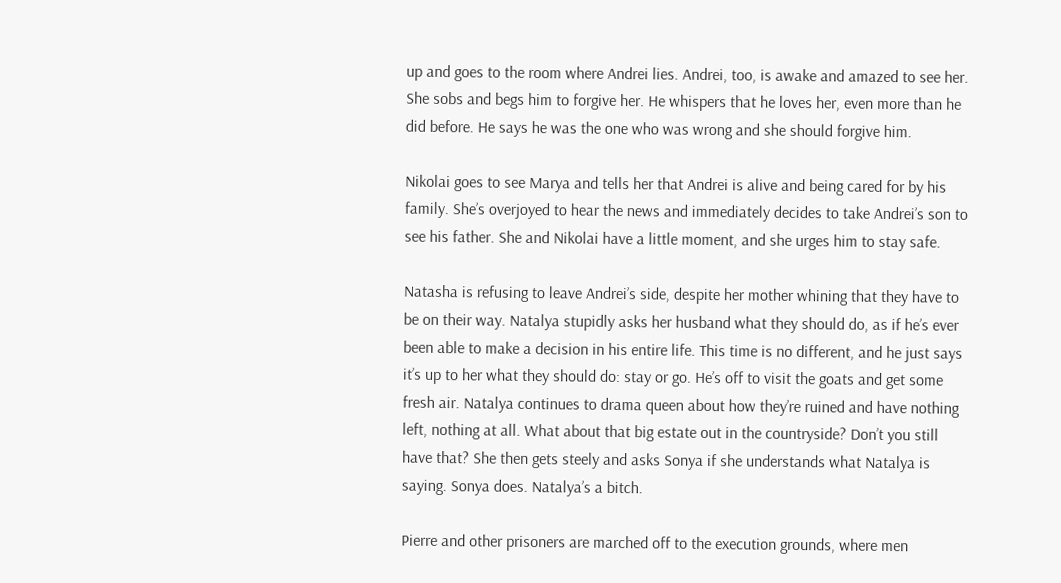up and goes to the room where Andrei lies. Andrei, too, is awake and amazed to see her. She sobs and begs him to forgive her. He whispers that he loves her, even more than he did before. He says he was the one who was wrong and she should forgive him.

Nikolai goes to see Marya and tells her that Andrei is alive and being cared for by his family. She’s overjoyed to hear the news and immediately decides to take Andrei’s son to see his father. She and Nikolai have a little moment, and she urges him to stay safe.

Natasha is refusing to leave Andrei’s side, despite her mother whining that they have to be on their way. Natalya stupidly asks her husband what they should do, as if he’s ever been able to make a decision in his entire life. This time is no different, and he just says it’s up to her what they should do: stay or go. He’s off to visit the goats and get some fresh air. Natalya continues to drama queen about how they’re ruined and have nothing left, nothing at all. What about that big estate out in the countryside? Don’t you still have that? She then gets steely and asks Sonya if she understands what Natalya is saying. Sonya does. Natalya’s a bitch.

Pierre and other prisoners are marched off to the execution grounds, where men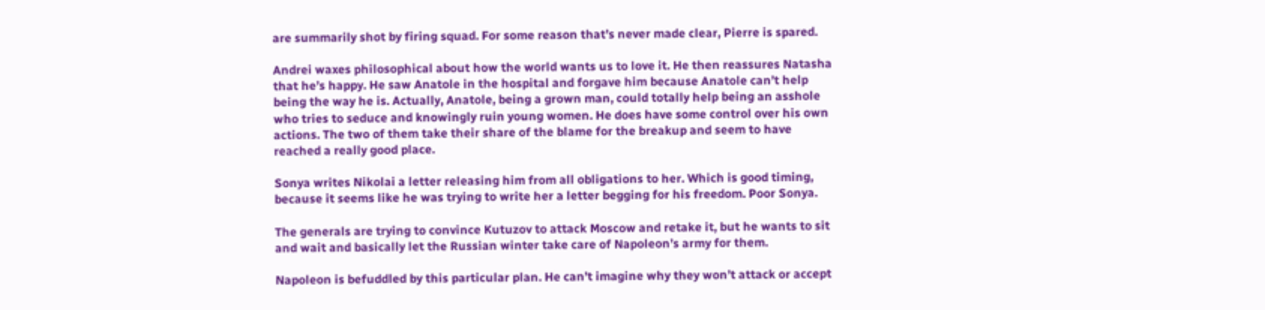are summarily shot by firing squad. For some reason that’s never made clear, Pierre is spared.

Andrei waxes philosophical about how the world wants us to love it. He then reassures Natasha that he’s happy. He saw Anatole in the hospital and forgave him because Anatole can’t help being the way he is. Actually, Anatole, being a grown man, could totally help being an asshole who tries to seduce and knowingly ruin young women. He does have some control over his own actions. The two of them take their share of the blame for the breakup and seem to have reached a really good place.

Sonya writes Nikolai a letter releasing him from all obligations to her. Which is good timing, because it seems like he was trying to write her a letter begging for his freedom. Poor Sonya.

The generals are trying to convince Kutuzov to attack Moscow and retake it, but he wants to sit and wait and basically let the Russian winter take care of Napoleon’s army for them.

Napoleon is befuddled by this particular plan. He can’t imagine why they won’t attack or accept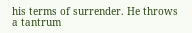his terms of surrender. He throws a tantrum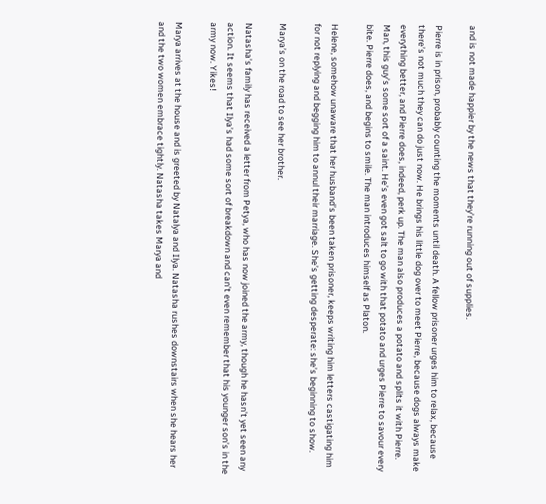and is not made happier by the news that they’re running out of supplies.

Pierre is in prison, probably counting the moments until death. A fellow prisoner urges him to relax, because there’s not much they can do just now. He brings his little dog over to meet Pierre, because dogs always make everything better, and Pierre does, indeed, perk up. The man also produces a potato and splits it with Pierre. Man, this guy’s some sort of a saint. He’s even got salt to go with that potato and urges Pierre to savour every bite. Pierre does, and begins to smile. The man introduces himself as Platon.

Helene, somehow unaware that her husband’s been taken prisoner, keeps writing him letters castigating him for not replying and begging him to annul their marriage. She’s getting desperate: she’s beginning to show.

Marya’s on the road to see her brother.

Natasha’s family has received a letter from Petya, who has now joined the army, though he hasn’t yet seen any action. It seems that Ilya’s had some sort of breakdown and can’t even remember that his younger son’s in the army now. Yikes!

Marya arrives at the house and is greeted by Natalya and Ilya. Natasha rushes downstairs when she hears her and the two women embrace tightly. Natasha takes Marya and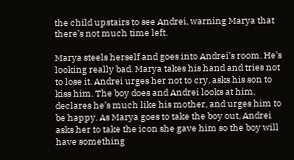the child upstairs to see Andrei, warning Marya that there’s not much time left.

Marya steels herself and goes into Andrei’s room. He’s looking really bad. Marya takes his hand and tries not to lose it. Andrei urges her not to cry, asks his son to kiss him. The boy does and Andrei looks at him, declares he’s much like his mother, and urges him to be happy. As Marya goes to take the boy out, Andrei asks her to take the icon she gave him so the boy will have something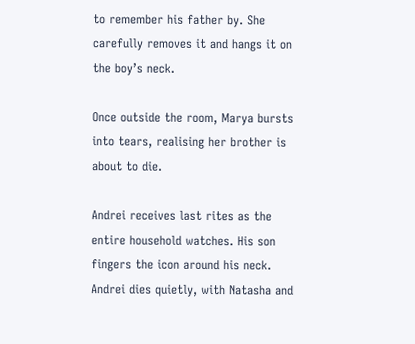to remember his father by. She carefully removes it and hangs it on the boy’s neck.

Once outside the room, Marya bursts into tears, realising her brother is about to die.

Andrei receives last rites as the entire household watches. His son fingers the icon around his neck. Andrei dies quietly, with Natasha and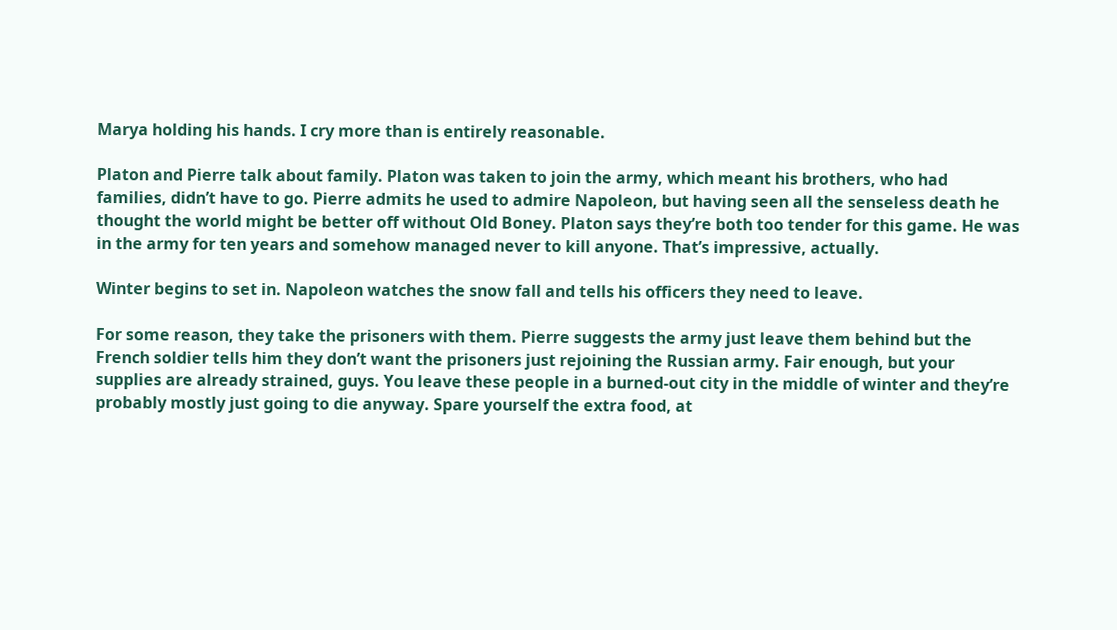Marya holding his hands. I cry more than is entirely reasonable.

Platon and Pierre talk about family. Platon was taken to join the army, which meant his brothers, who had families, didn’t have to go. Pierre admits he used to admire Napoleon, but having seen all the senseless death he thought the world might be better off without Old Boney. Platon says they’re both too tender for this game. He was in the army for ten years and somehow managed never to kill anyone. That’s impressive, actually.

Winter begins to set in. Napoleon watches the snow fall and tells his officers they need to leave.

For some reason, they take the prisoners with them. Pierre suggests the army just leave them behind but the French soldier tells him they don’t want the prisoners just rejoining the Russian army. Fair enough, but your supplies are already strained, guys. You leave these people in a burned-out city in the middle of winter and they’re probably mostly just going to die anyway. Spare yourself the extra food, at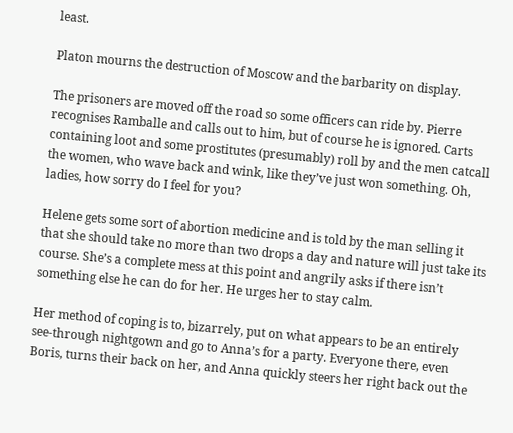least.

Platon mourns the destruction of Moscow and the barbarity on display.

The prisoners are moved off the road so some officers can ride by. Pierre recognises Ramballe and calls out to him, but of course he is ignored. Carts containing loot and some prostitutes (presumably) roll by and the men catcall the women, who wave back and wink, like they’ve just won something. Oh, ladies, how sorry do I feel for you?

Helene gets some sort of abortion medicine and is told by the man selling it that she should take no more than two drops a day and nature will just take its course. She’s a complete mess at this point and angrily asks if there isn’t something else he can do for her. He urges her to stay calm.

Her method of coping is to, bizarrely, put on what appears to be an entirely see-through nightgown and go to Anna’s for a party. Everyone there, even Boris, turns their back on her, and Anna quickly steers her right back out the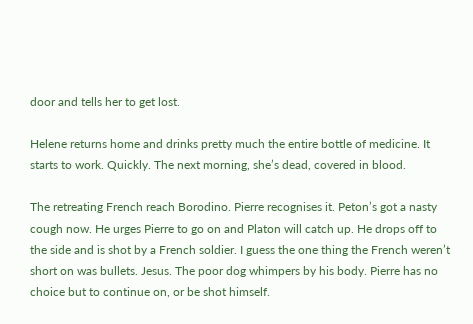door and tells her to get lost.

Helene returns home and drinks pretty much the entire bottle of medicine. It starts to work. Quickly. The next morning, she’s dead, covered in blood.

The retreating French reach Borodino. Pierre recognises it. Peton’s got a nasty cough now. He urges Pierre to go on and Platon will catch up. He drops off to the side and is shot by a French soldier. I guess the one thing the French weren’t short on was bullets. Jesus. The poor dog whimpers by his body. Pierre has no choice but to continue on, or be shot himself.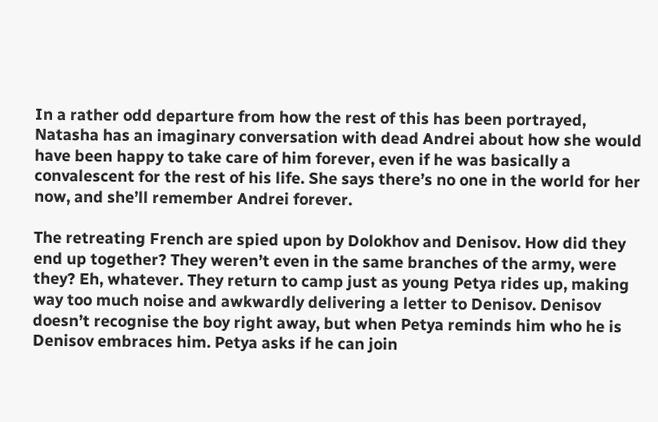In a rather odd departure from how the rest of this has been portrayed, Natasha has an imaginary conversation with dead Andrei about how she would have been happy to take care of him forever, even if he was basically a convalescent for the rest of his life. She says there’s no one in the world for her now, and she’ll remember Andrei forever.

The retreating French are spied upon by Dolokhov and Denisov. How did they end up together? They weren’t even in the same branches of the army, were they? Eh, whatever. They return to camp just as young Petya rides up, making way too much noise and awkwardly delivering a letter to Denisov. Denisov doesn’t recognise the boy right away, but when Petya reminds him who he is Denisov embraces him. Petya asks if he can join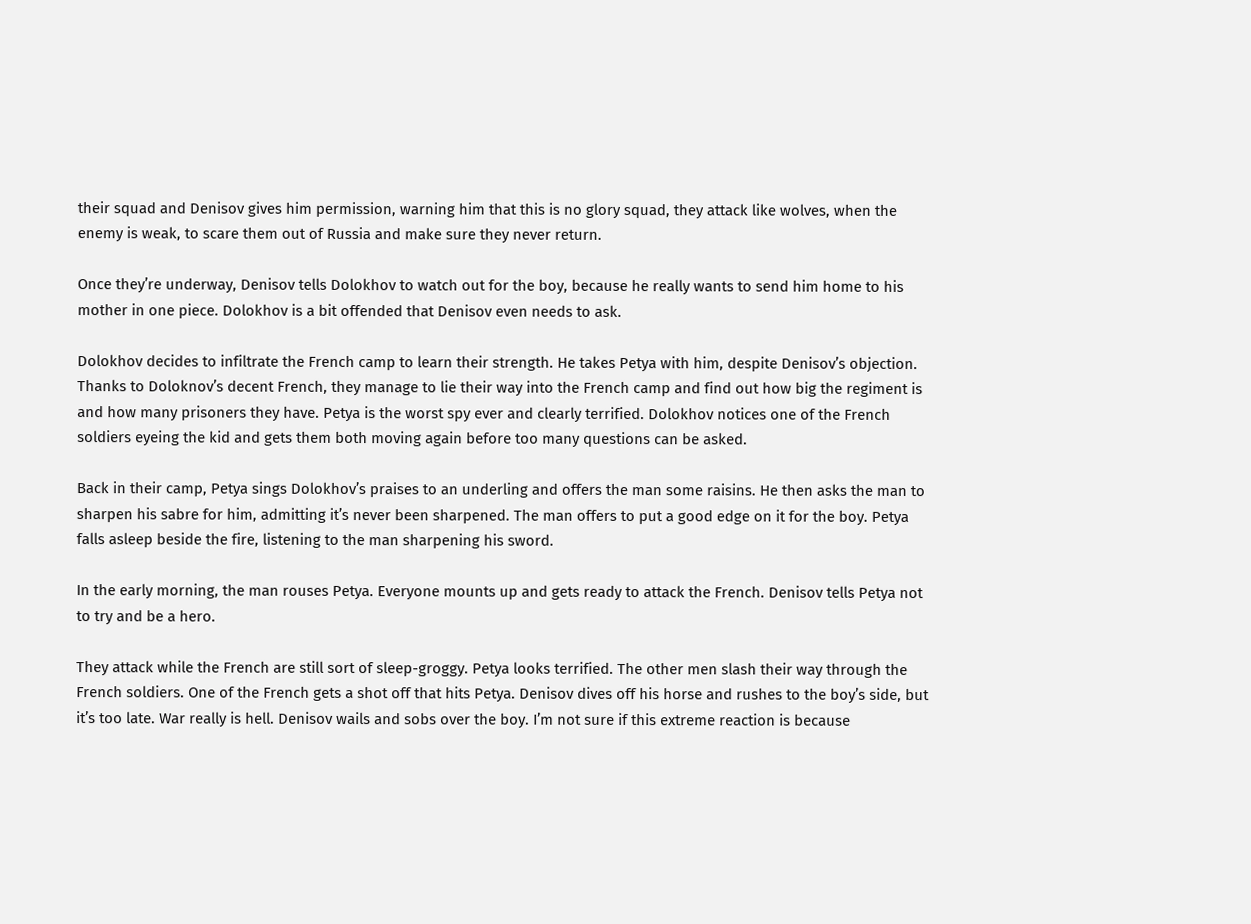their squad and Denisov gives him permission, warning him that this is no glory squad, they attack like wolves, when the enemy is weak, to scare them out of Russia and make sure they never return.

Once they’re underway, Denisov tells Dolokhov to watch out for the boy, because he really wants to send him home to his mother in one piece. Dolokhov is a bit offended that Denisov even needs to ask.

Dolokhov decides to infiltrate the French camp to learn their strength. He takes Petya with him, despite Denisov’s objection. Thanks to Doloknov’s decent French, they manage to lie their way into the French camp and find out how big the regiment is and how many prisoners they have. Petya is the worst spy ever and clearly terrified. Dolokhov notices one of the French soldiers eyeing the kid and gets them both moving again before too many questions can be asked.

Back in their camp, Petya sings Dolokhov’s praises to an underling and offers the man some raisins. He then asks the man to sharpen his sabre for him, admitting it’s never been sharpened. The man offers to put a good edge on it for the boy. Petya falls asleep beside the fire, listening to the man sharpening his sword.

In the early morning, the man rouses Petya. Everyone mounts up and gets ready to attack the French. Denisov tells Petya not to try and be a hero.

They attack while the French are still sort of sleep-groggy. Petya looks terrified. The other men slash their way through the French soldiers. One of the French gets a shot off that hits Petya. Denisov dives off his horse and rushes to the boy’s side, but it’s too late. War really is hell. Denisov wails and sobs over the boy. I’m not sure if this extreme reaction is because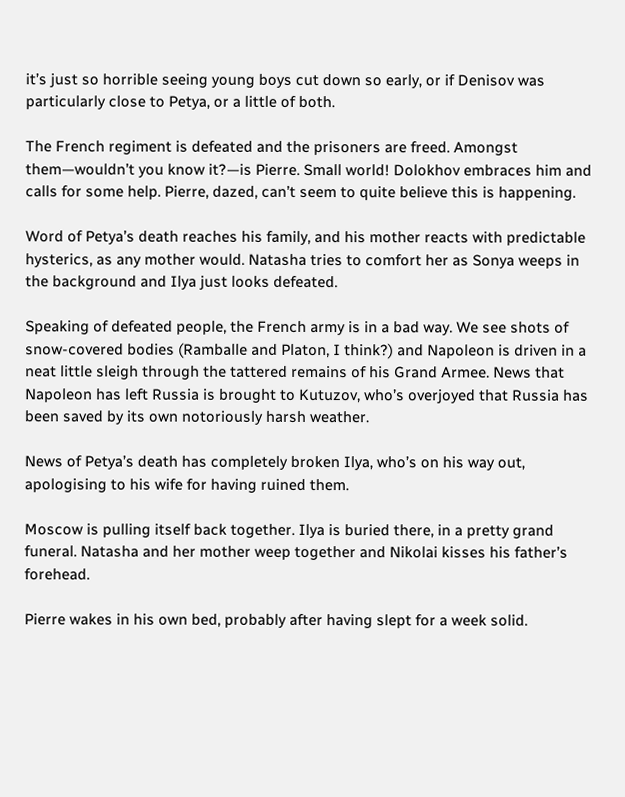it’s just so horrible seeing young boys cut down so early, or if Denisov was particularly close to Petya, or a little of both.

The French regiment is defeated and the prisoners are freed. Amongst them—wouldn’t you know it?—is Pierre. Small world! Dolokhov embraces him and calls for some help. Pierre, dazed, can’t seem to quite believe this is happening.

Word of Petya’s death reaches his family, and his mother reacts with predictable hysterics, as any mother would. Natasha tries to comfort her as Sonya weeps in the background and Ilya just looks defeated.

Speaking of defeated people, the French army is in a bad way. We see shots of snow-covered bodies (Ramballe and Platon, I think?) and Napoleon is driven in a neat little sleigh through the tattered remains of his Grand Armee. News that Napoleon has left Russia is brought to Kutuzov, who’s overjoyed that Russia has been saved by its own notoriously harsh weather.

News of Petya’s death has completely broken Ilya, who’s on his way out, apologising to his wife for having ruined them.

Moscow is pulling itself back together. Ilya is buried there, in a pretty grand funeral. Natasha and her mother weep together and Nikolai kisses his father’s forehead.

Pierre wakes in his own bed, probably after having slept for a week solid.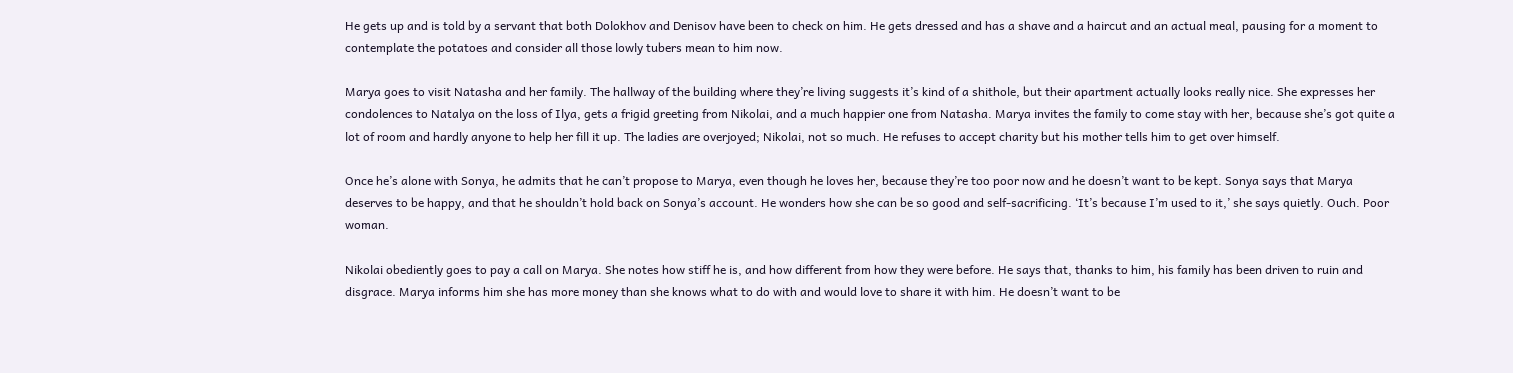He gets up and is told by a servant that both Dolokhov and Denisov have been to check on him. He gets dressed and has a shave and a haircut and an actual meal, pausing for a moment to contemplate the potatoes and consider all those lowly tubers mean to him now.

Marya goes to visit Natasha and her family. The hallway of the building where they’re living suggests it’s kind of a shithole, but their apartment actually looks really nice. She expresses her condolences to Natalya on the loss of Ilya, gets a frigid greeting from Nikolai, and a much happier one from Natasha. Marya invites the family to come stay with her, because she’s got quite a lot of room and hardly anyone to help her fill it up. The ladies are overjoyed; Nikolai, not so much. He refuses to accept charity but his mother tells him to get over himself.

Once he’s alone with Sonya, he admits that he can’t propose to Marya, even though he loves her, because they’re too poor now and he doesn’t want to be kept. Sonya says that Marya deserves to be happy, and that he shouldn’t hold back on Sonya’s account. He wonders how she can be so good and self-sacrificing. ‘It’s because I’m used to it,’ she says quietly. Ouch. Poor woman.

Nikolai obediently goes to pay a call on Marya. She notes how stiff he is, and how different from how they were before. He says that, thanks to him, his family has been driven to ruin and disgrace. Marya informs him she has more money than she knows what to do with and would love to share it with him. He doesn’t want to be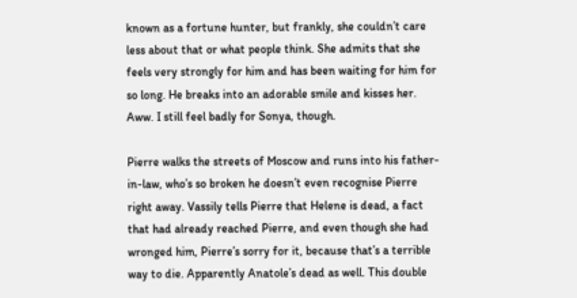known as a fortune hunter, but frankly, she couldn’t care less about that or what people think. She admits that she feels very strongly for him and has been waiting for him for so long. He breaks into an adorable smile and kisses her. Aww. I still feel badly for Sonya, though.

Pierre walks the streets of Moscow and runs into his father-in-law, who’s so broken he doesn’t even recognise Pierre right away. Vassily tells Pierre that Helene is dead, a fact that had already reached Pierre, and even though she had wronged him, Pierre’s sorry for it, because that’s a terrible way to die. Apparently Anatole’s dead as well. This double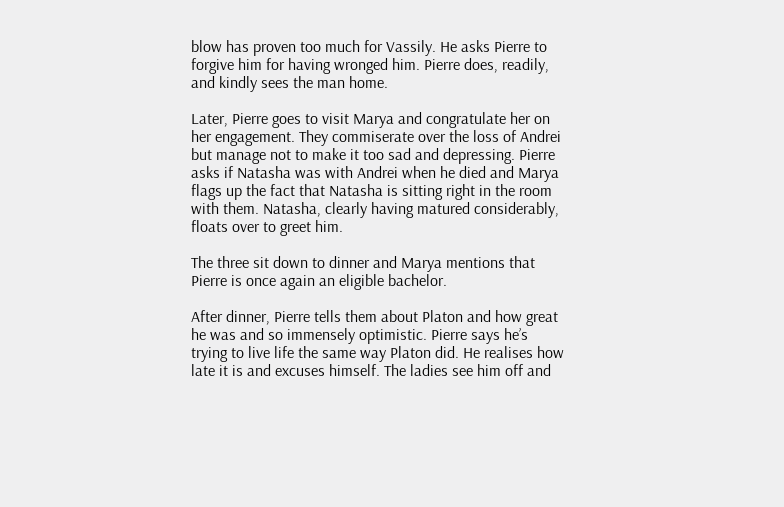blow has proven too much for Vassily. He asks Pierre to forgive him for having wronged him. Pierre does, readily, and kindly sees the man home.

Later, Pierre goes to visit Marya and congratulate her on her engagement. They commiserate over the loss of Andrei but manage not to make it too sad and depressing. Pierre asks if Natasha was with Andrei when he died and Marya flags up the fact that Natasha is sitting right in the room with them. Natasha, clearly having matured considerably, floats over to greet him.

The three sit down to dinner and Marya mentions that Pierre is once again an eligible bachelor.

After dinner, Pierre tells them about Platon and how great he was and so immensely optimistic. Pierre says he’s trying to live life the same way Platon did. He realises how late it is and excuses himself. The ladies see him off and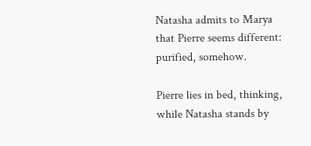Natasha admits to Marya that Pierre seems different: purified, somehow.

Pierre lies in bed, thinking, while Natasha stands by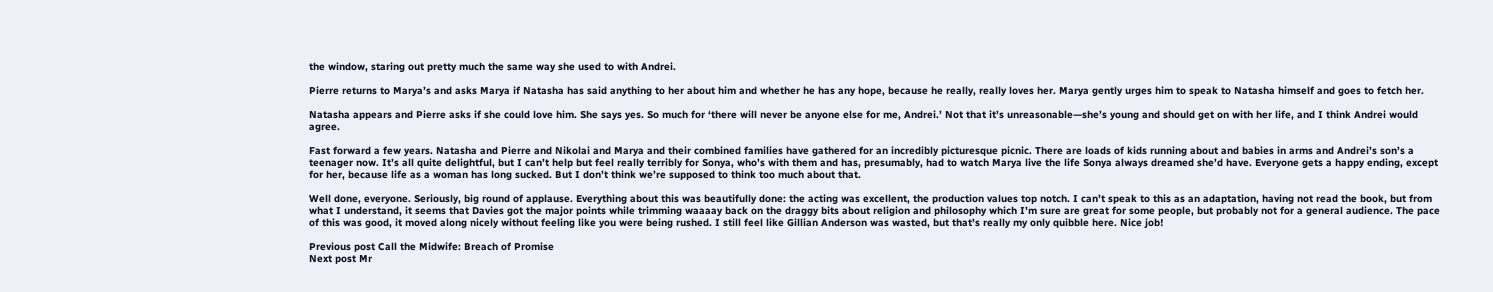the window, staring out pretty much the same way she used to with Andrei.

Pierre returns to Marya’s and asks Marya if Natasha has said anything to her about him and whether he has any hope, because he really, really loves her. Marya gently urges him to speak to Natasha himself and goes to fetch her.

Natasha appears and Pierre asks if she could love him. She says yes. So much for ‘there will never be anyone else for me, Andrei.’ Not that it’s unreasonable—she’s young and should get on with her life, and I think Andrei would agree.

Fast forward a few years. Natasha and Pierre and Nikolai and Marya and their combined families have gathered for an incredibly picturesque picnic. There are loads of kids running about and babies in arms and Andrei’s son’s a teenager now. It’s all quite delightful, but I can’t help but feel really terribly for Sonya, who’s with them and has, presumably, had to watch Marya live the life Sonya always dreamed she’d have. Everyone gets a happy ending, except for her, because life as a woman has long sucked. But I don’t think we’re supposed to think too much about that.

Well done, everyone. Seriously, big round of applause. Everything about this was beautifully done: the acting was excellent, the production values top notch. I can’t speak to this as an adaptation, having not read the book, but from what I understand, it seems that Davies got the major points while trimming waaaay back on the draggy bits about religion and philosophy which I’m sure are great for some people, but probably not for a general audience. The pace of this was good, it moved along nicely without feeling like you were being rushed. I still feel like Gillian Anderson was wasted, but that’s really my only quibble here. Nice job!

Previous post Call the Midwife: Breach of Promise
Next post Mr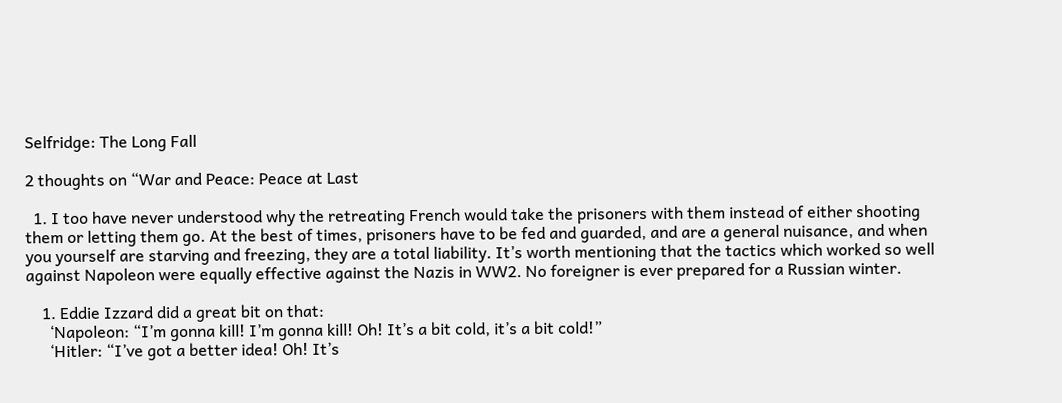Selfridge: The Long Fall

2 thoughts on “War and Peace: Peace at Last

  1. I too have never understood why the retreating French would take the prisoners with them instead of either shooting them or letting them go. At the best of times, prisoners have to be fed and guarded, and are a general nuisance, and when you yourself are starving and freezing, they are a total liability. It’s worth mentioning that the tactics which worked so well against Napoleon were equally effective against the Nazis in WW2. No foreigner is ever prepared for a Russian winter.

    1. Eddie Izzard did a great bit on that:
      ‘Napoleon: “I’m gonna kill! I’m gonna kill! Oh! It’s a bit cold, it’s a bit cold!”
      ‘Hitler: “I’ve got a better idea! Oh! It’s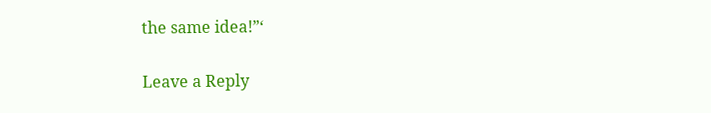the same idea!”‘

Leave a Reply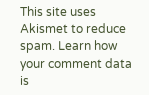This site uses Akismet to reduce spam. Learn how your comment data is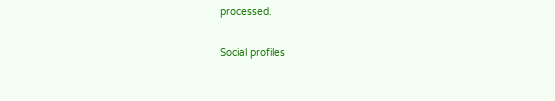processed.

Social profiles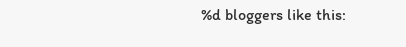%d bloggers like this: